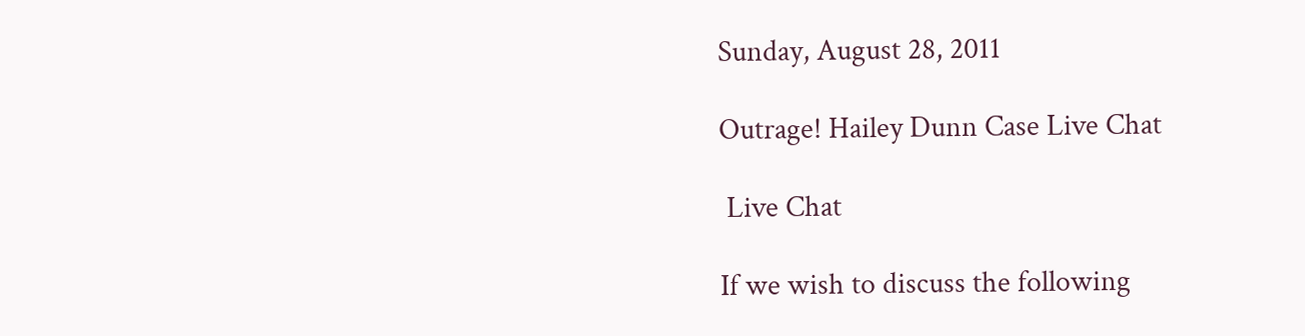Sunday, August 28, 2011

Outrage! Hailey Dunn Case Live Chat

 Live Chat

If we wish to discuss the following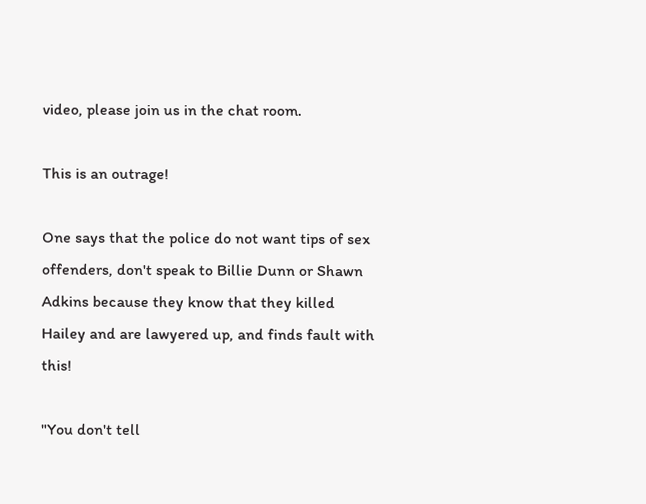video, please join us in the chat room.

This is an outrage!

One says that the police do not want tips of sex offenders, don't speak to Billie Dunn or Shawn Adkins because they know that they killed Hailey and are lawyered up, and finds fault with this!

"You don't tell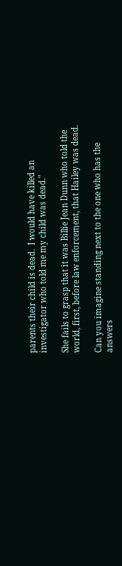parents their child is dead.  I would have killed an investigator who told me my child was dead."

She fails to grasp that it was Billie Jean Dunn who told the world, first, before law enforcement, that Hailey was dead.

Can you imagine standing next to the one who has the answers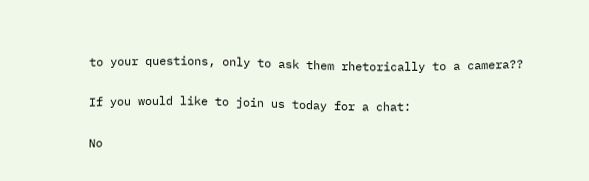to your questions, only to ask them rhetorically to a camera??

If you would like to join us today for a chat:

No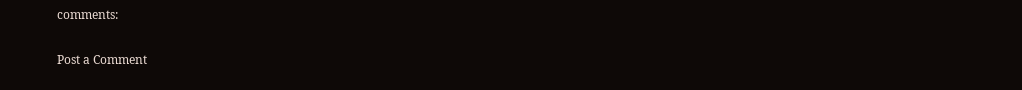comments:

Post a Comment